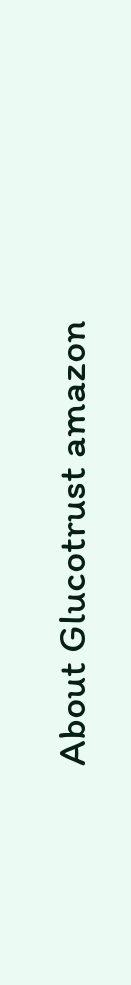About Glucotrust amazon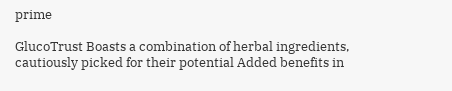prime

GlucoTrust Boasts a combination of herbal ingredients, cautiously picked for their potential Added benefits in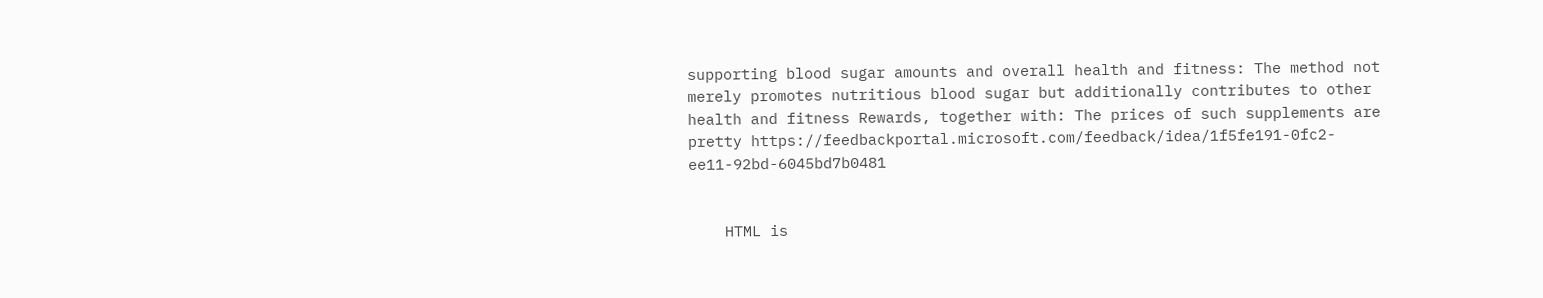supporting blood sugar amounts and overall health and fitness: The method not merely promotes nutritious blood sugar but additionally contributes to other health and fitness Rewards, together with: The prices of such supplements are pretty https://feedbackportal.microsoft.com/feedback/idea/1f5fe191-0fc2-ee11-92bd-6045bd7b0481


    HTML is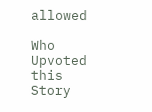allowed

Who Upvoted this Story